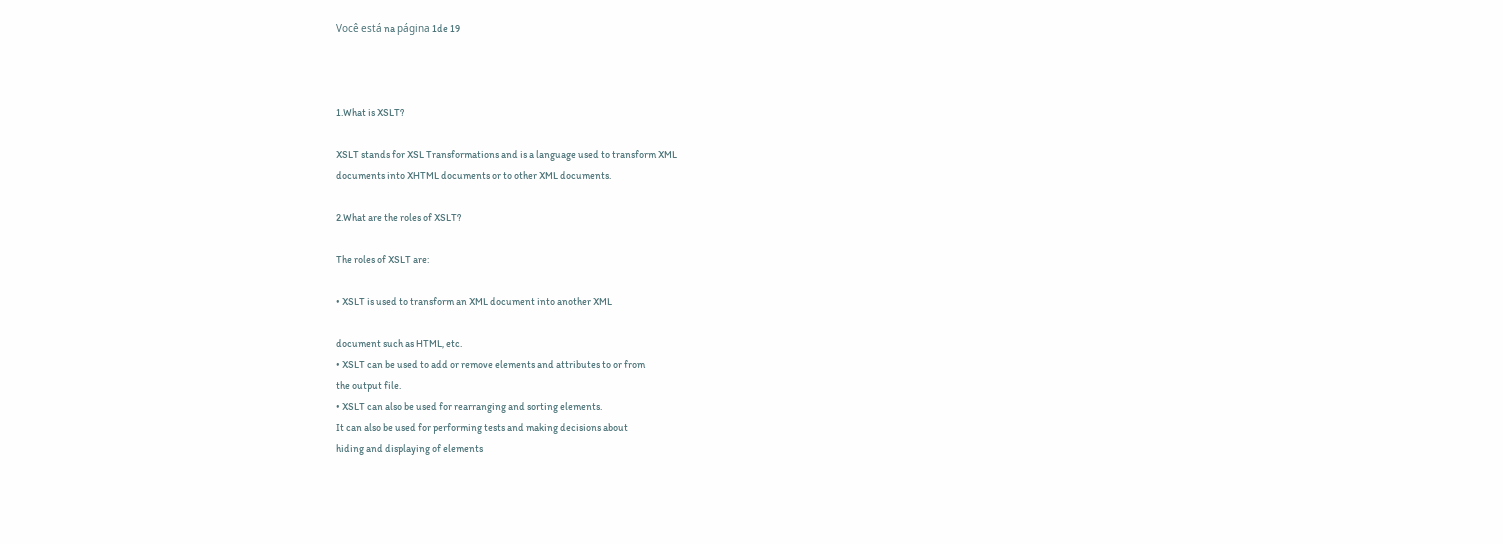Você está na página 1de 19



1.What is XSLT?

XSLT stands for XSL Transformations and is a language used to transform XML
documents into XHTML documents or to other XML documents.

2.What are the roles of XSLT?

The roles of XSLT are:

• XSLT is used to transform an XML document into another XML

document such as HTML, etc.
• XSLT can be used to add or remove elements and attributes to or from
the output file.
• XSLT can also be used for rearranging and sorting elements.
It can also be used for performing tests and making decisions about
hiding and displaying of elements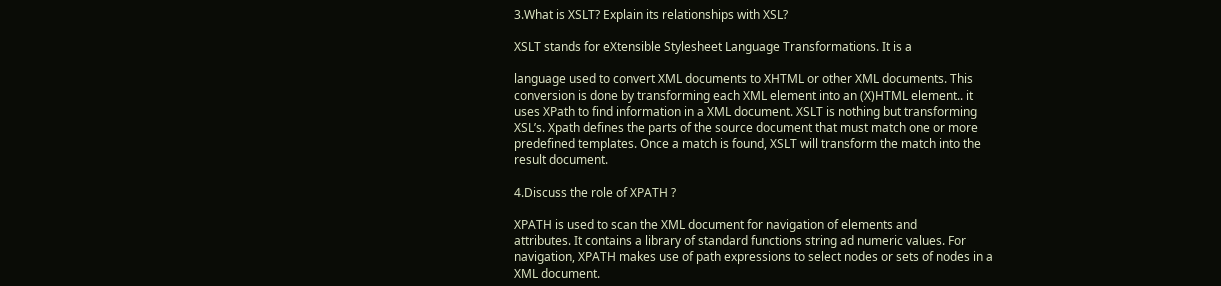3.What is XSLT? Explain its relationships with XSL?

XSLT stands for eXtensible Stylesheet Language Transformations. It is a

language used to convert XML documents to XHTML or other XML documents. This
conversion is done by transforming each XML element into an (X)HTML element.. it
uses XPath to find information in a XML document. XSLT is nothing but transforming
XSL’s. Xpath defines the parts of the source document that must match one or more
predefined templates. Once a match is found, XSLT will transform the match into the
result document.

4.Discuss the role of XPATH ?

XPATH is used to scan the XML document for navigation of elements and
attributes. It contains a library of standard functions string ad numeric values. For
navigation, XPATH makes use of path expressions to select nodes or sets of nodes in a
XML document.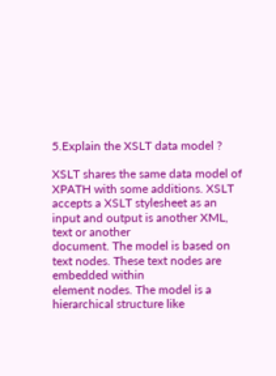5.Explain the XSLT data model ?

XSLT shares the same data model of XPATH with some additions. XSLT
accepts a XSLT stylesheet as an input and output is another XML, text or another
document. The model is based on text nodes. These text nodes are embedded within
element nodes. The model is a hierarchical structure like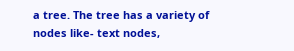a tree. The tree has a variety of
nodes like- text nodes,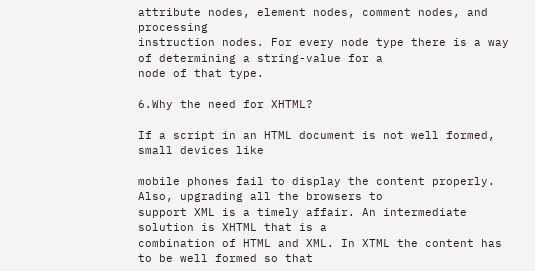attribute nodes, element nodes, comment nodes, and processing
instruction nodes. For every node type there is a way of determining a string-value for a
node of that type.

6.Why the need for XHTML?

If a script in an HTML document is not well formed, small devices like

mobile phones fail to display the content properly. Also, upgrading all the browsers to
support XML is a timely affair. An intermediate solution is XHTML that is a
combination of HTML and XML. In XTML the content has to be well formed so that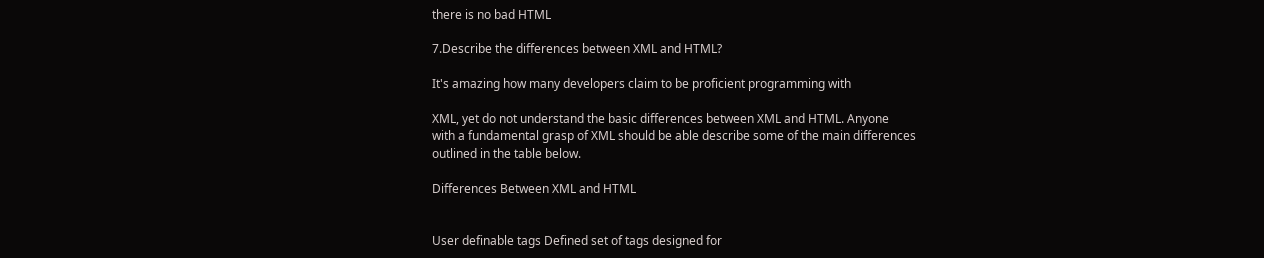there is no bad HTML

7.Describe the differences between XML and HTML?

It's amazing how many developers claim to be proficient programming with

XML, yet do not understand the basic differences between XML and HTML. Anyone
with a fundamental grasp of XML should be able describe some of the main differences
outlined in the table below.

Differences Between XML and HTML


User definable tags Defined set of tags designed for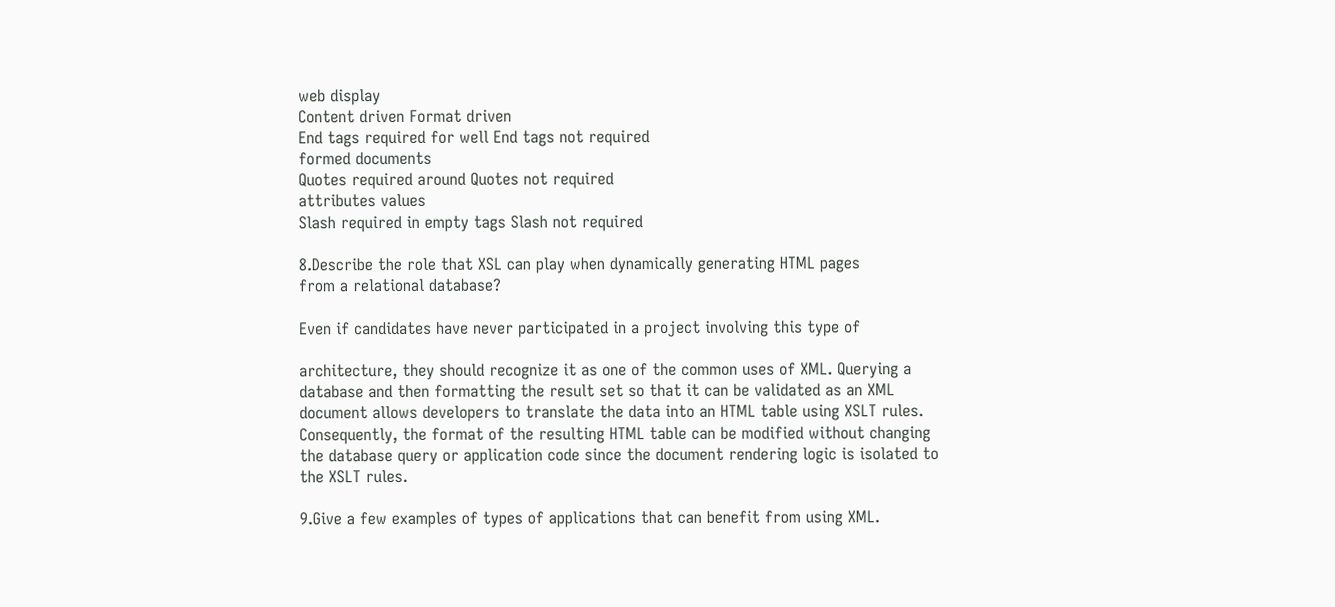web display
Content driven Format driven
End tags required for well End tags not required
formed documents
Quotes required around Quotes not required
attributes values
Slash required in empty tags Slash not required

8.Describe the role that XSL can play when dynamically generating HTML pages
from a relational database?

Even if candidates have never participated in a project involving this type of

architecture, they should recognize it as one of the common uses of XML. Querying a
database and then formatting the result set so that it can be validated as an XML
document allows developers to translate the data into an HTML table using XSLT rules.
Consequently, the format of the resulting HTML table can be modified without changing
the database query or application code since the document rendering logic is isolated to
the XSLT rules.

9.Give a few examples of types of applications that can benefit from using XML.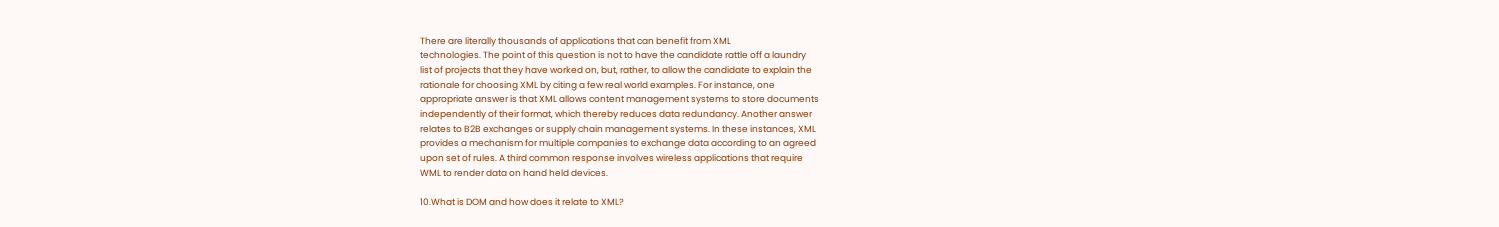There are literally thousands of applications that can benefit from XML
technologies. The point of this question is not to have the candidate rattle off a laundry
list of projects that they have worked on, but, rather, to allow the candidate to explain the
rationale for choosing XML by citing a few real world examples. For instance, one
appropriate answer is that XML allows content management systems to store documents
independently of their format, which thereby reduces data redundancy. Another answer
relates to B2B exchanges or supply chain management systems. In these instances, XML
provides a mechanism for multiple companies to exchange data according to an agreed
upon set of rules. A third common response involves wireless applications that require
WML to render data on hand held devices.

10.What is DOM and how does it relate to XML?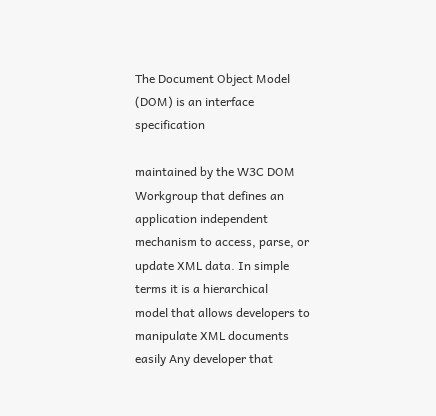The Document Object Model (DOM) is an interface specification

maintained by the W3C DOM Workgroup that defines an application independent
mechanism to access, parse, or update XML data. In simple terms it is a hierarchical
model that allows developers to manipulate XML documents easily Any developer that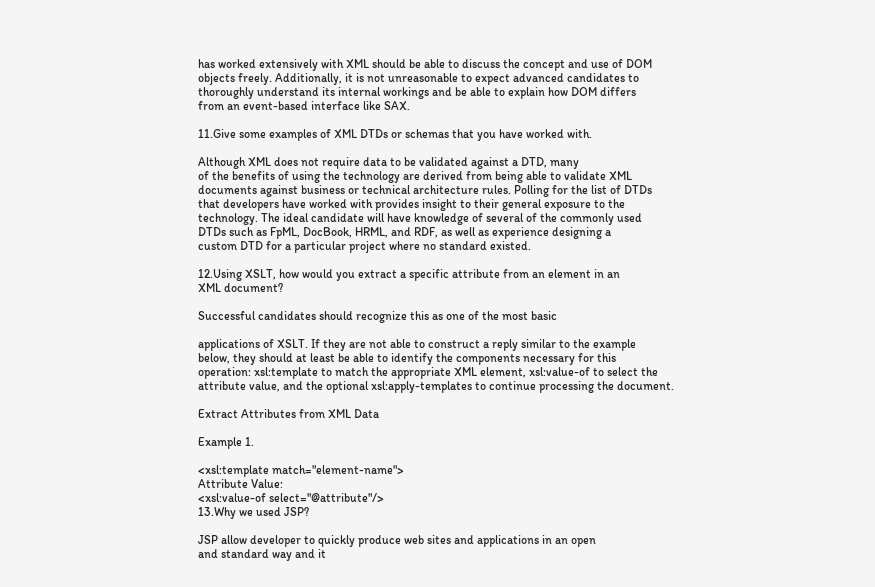has worked extensively with XML should be able to discuss the concept and use of DOM
objects freely. Additionally, it is not unreasonable to expect advanced candidates to
thoroughly understand its internal workings and be able to explain how DOM differs
from an event-based interface like SAX.

11.Give some examples of XML DTDs or schemas that you have worked with.

Although XML does not require data to be validated against a DTD, many
of the benefits of using the technology are derived from being able to validate XML
documents against business or technical architecture rules. Polling for the list of DTDs
that developers have worked with provides insight to their general exposure to the
technology. The ideal candidate will have knowledge of several of the commonly used
DTDs such as FpML, DocBook, HRML, and RDF, as well as experience designing a
custom DTD for a particular project where no standard existed.

12.Using XSLT, how would you extract a specific attribute from an element in an
XML document?

Successful candidates should recognize this as one of the most basic

applications of XSLT. If they are not able to construct a reply similar to the example
below, they should at least be able to identify the components necessary for this
operation: xsl:template to match the appropriate XML element, xsl:value-of to select the
attribute value, and the optional xsl:apply-templates to continue processing the document.

Extract Attributes from XML Data

Example 1.

<xsl:template match="element-name">
Attribute Value:
<xsl:value-of select="@attribute"/>
13.Why we used JSP?

JSP allow developer to quickly produce web sites and applications in an open
and standard way and it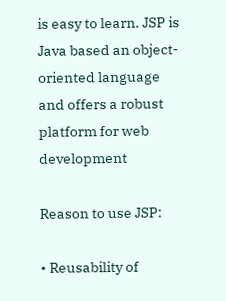is easy to learn. JSP is Java based an object-oriented language
and offers a robust platform for web development

Reason to use JSP:

• Reusability of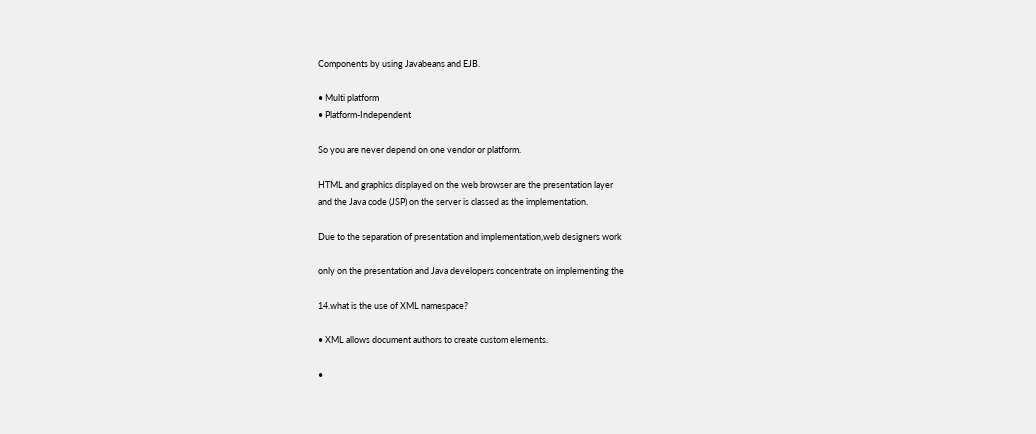Components by using Javabeans and EJB.

• Multi platform
• Platform-Independent

So you are never depend on one vendor or platform.

HTML and graphics displayed on the web browser are the presentation layer
and the Java code (JSP) on the server is classed as the implementation.

Due to the separation of presentation and implementation,web designers work

only on the presentation and Java developers concentrate on implementing the

14.what is the use of XML namespace?

• XML allows document authors to create custom elements.

•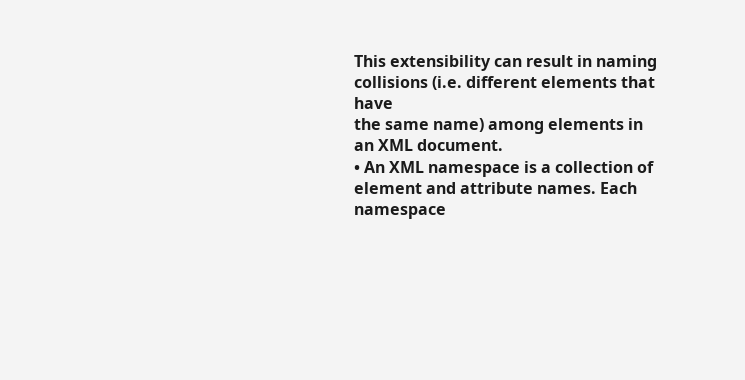This extensibility can result in naming collisions (i.e. different elements that have
the same name) among elements in an XML document.
• An XML namespace is a collection of element and attribute names. Each
namespace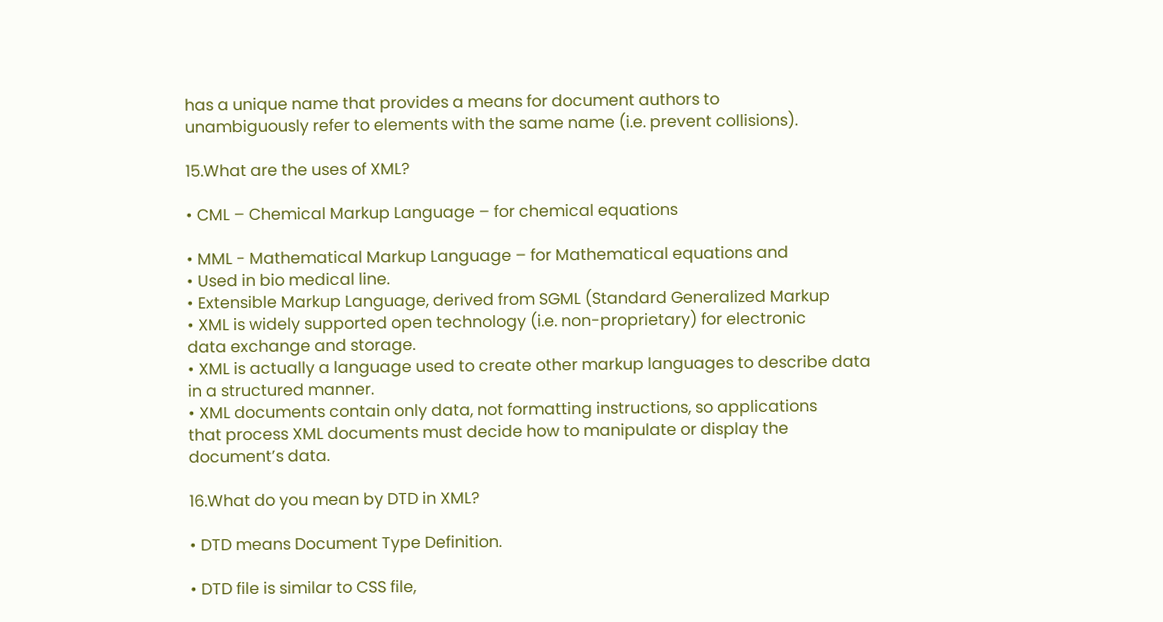has a unique name that provides a means for document authors to
unambiguously refer to elements with the same name (i.e. prevent collisions).

15.What are the uses of XML?

• CML – Chemical Markup Language – for chemical equations

• MML - Mathematical Markup Language – for Mathematical equations and
• Used in bio medical line.
• Extensible Markup Language, derived from SGML (Standard Generalized Markup
• XML is widely supported open technology (i.e. non-proprietary) for electronic
data exchange and storage.
• XML is actually a language used to create other markup languages to describe data
in a structured manner.
• XML documents contain only data, not formatting instructions, so applications
that process XML documents must decide how to manipulate or display the
document’s data.

16.What do you mean by DTD in XML?

• DTD means Document Type Definition.

• DTD file is similar to CSS file,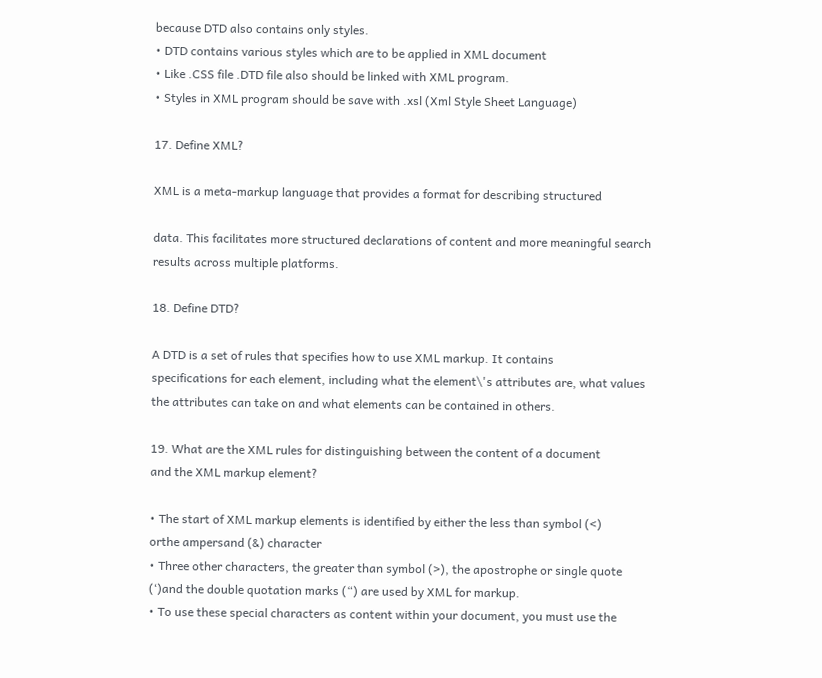because DTD also contains only styles.
• DTD contains various styles which are to be applied in XML document
• Like .CSS file .DTD file also should be linked with XML program.
• Styles in XML program should be save with .xsl (Xml Style Sheet Language)

17. Define XML?

XML is a meta-markup language that provides a format for describing structured

data. This facilitates more structured declarations of content and more meaningful search
results across multiple platforms.

18. Define DTD?

A DTD is a set of rules that specifies how to use XML markup. It contains
specifications for each element, including what the element\'s attributes are, what values
the attributes can take on and what elements can be contained in others.

19. What are the XML rules for distinguishing between the content of a document
and the XML markup element?

• The start of XML markup elements is identified by either the less than symbol (<)
orthe ampersand (&) character
• Three other characters, the greater than symbol (>), the apostrophe or single quote
(‘)and the double quotation marks (“) are used by XML for markup.
• To use these special characters as content within your document, you must use the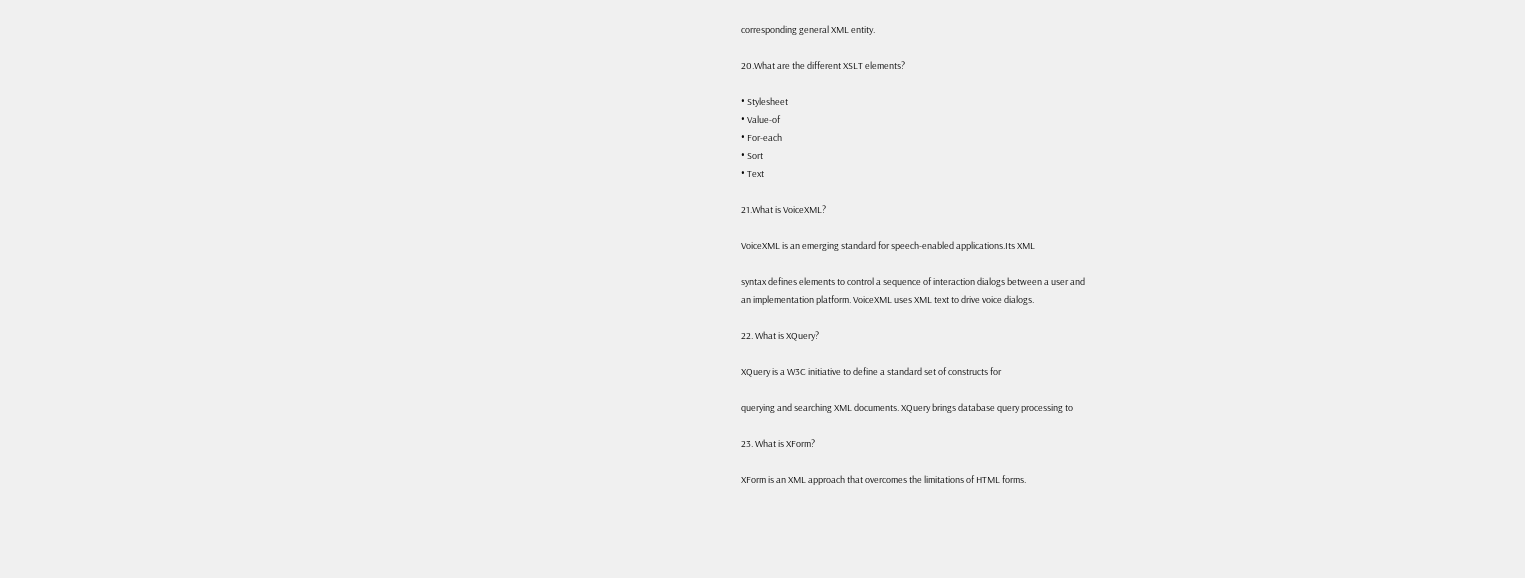corresponding general XML entity.

20.What are the different XSLT elements?

• Stylesheet
• Value-of
• For-each
• Sort
• Text

21.What is VoiceXML?

VoiceXML is an emerging standard for speech-enabled applications.Its XML

syntax defines elements to control a sequence of interaction dialogs between a user and
an implementation platform. VoiceXML uses XML text to drive voice dialogs.

22. What is XQuery?

XQuery is a W3C initiative to define a standard set of constructs for

querying and searching XML documents. XQuery brings database query processing to

23. What is XForm?

XForm is an XML approach that overcomes the limitations of HTML forms.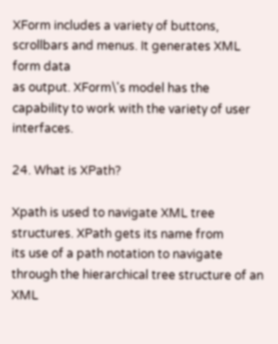XForm includes a variety of buttons, scrollbars and menus. It generates XML form data
as output. XForm\'s model has the capability to work with the variety of user interfaces.

24. What is XPath?

Xpath is used to navigate XML tree structures. XPath gets its name from
its use of a path notation to navigate through the hierarchical tree structure of an XML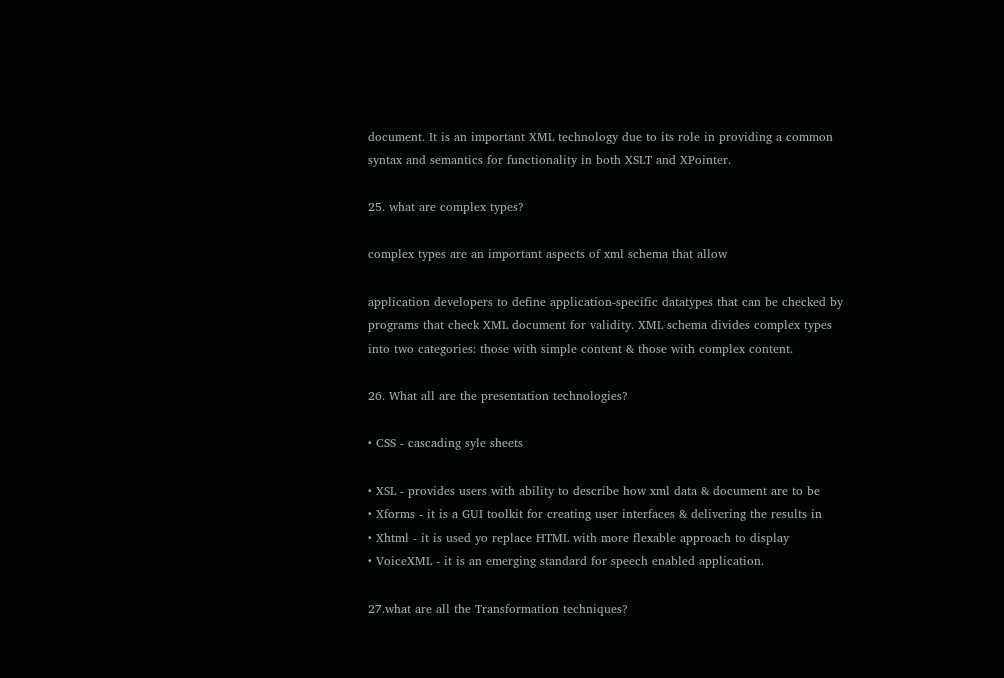document. It is an important XML technology due to its role in providing a common
syntax and semantics for functionality in both XSLT and XPointer.

25. what are complex types?

complex types are an important aspects of xml schema that allow

application developers to define application-specific datatypes that can be checked by
programs that check XML document for validity. XML schema divides complex types
into two categories: those with simple content & those with complex content.

26. What all are the presentation technologies?

• CSS - cascading syle sheets

• XSL - provides users with ability to describe how xml data & document are to be
• Xforms - it is a GUI toolkit for creating user interfaces & delivering the results in
• Xhtml - it is used yo replace HTML with more flexable approach to display
• VoiceXML - it is an emerging standard for speech enabled application.

27.what are all the Transformation techniques?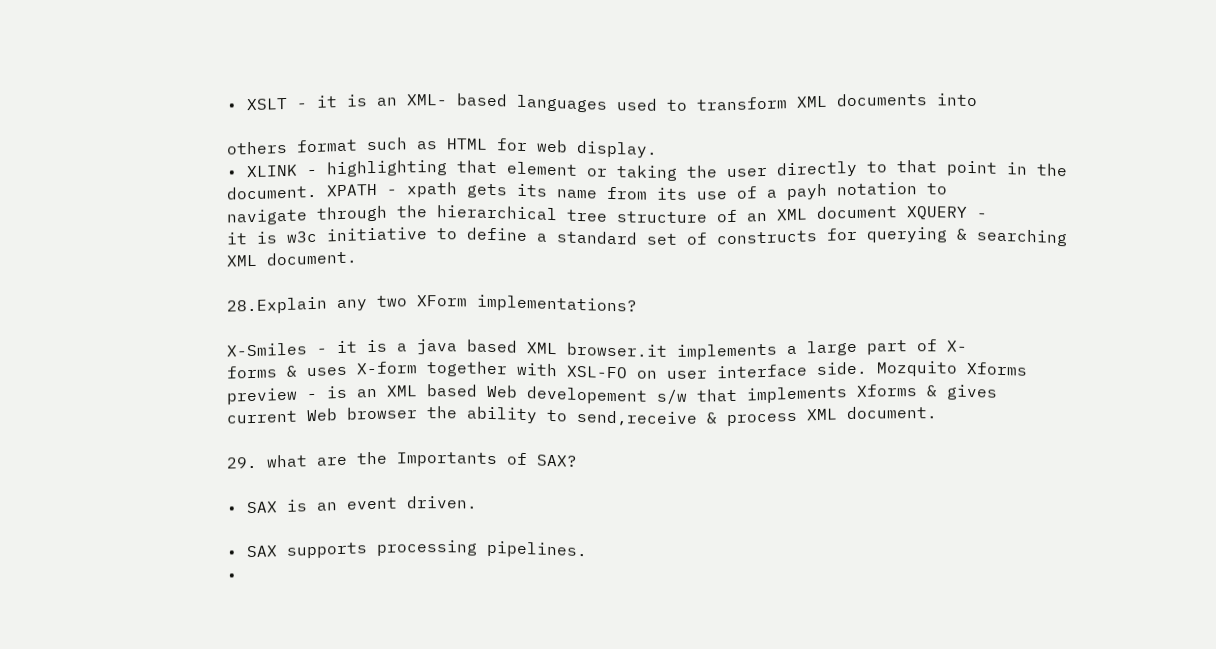• XSLT - it is an XML- based languages used to transform XML documents into

others format such as HTML for web display.
• XLINK - highlighting that element or taking the user directly to that point in the
document. XPATH - xpath gets its name from its use of a payh notation to
navigate through the hierarchical tree structure of an XML document XQUERY -
it is w3c initiative to define a standard set of constructs for querying & searching
XML document.

28.Explain any two XForm implementations?

X-Smiles - it is a java based XML browser.it implements a large part of X-
forms & uses X-form together with XSL-FO on user interface side. Mozquito Xforms
preview - is an XML based Web developement s/w that implements Xforms & gives
current Web browser the ability to send,receive & process XML document.

29. what are the Importants of SAX?

• SAX is an event driven.

• SAX supports processing pipelines.
•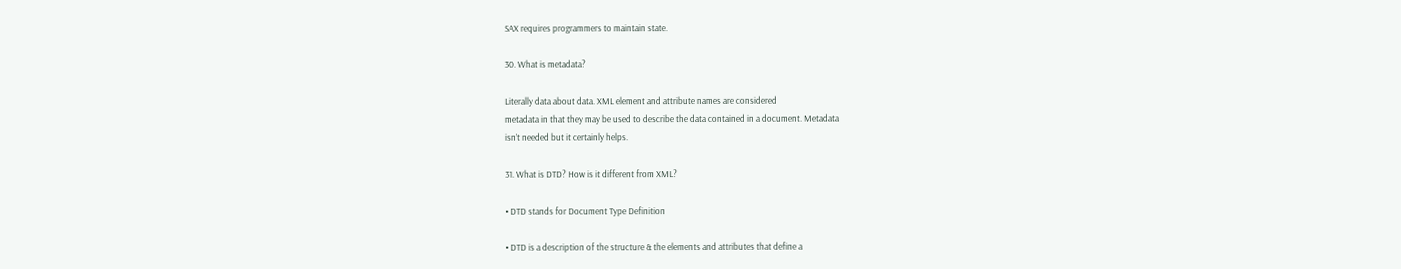SAX requires programmers to maintain state.

30. What is metadata?

Literally data about data. XML element and attribute names are considered
metadata in that they may be used to describe the data contained in a document. Metadata
isn’t needed but it certainly helps.

31. What is DTD? How is it different from XML?

• DTD stands for Document Type Definition

• DTD is a description of the structure & the elements and attributes that define a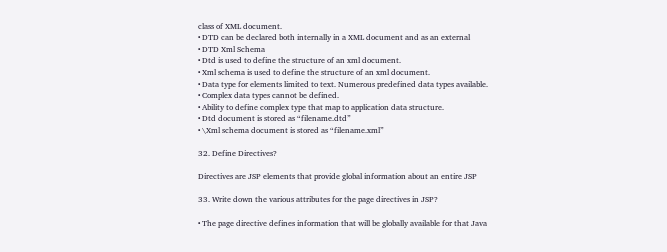class of XML document.
• DTD can be declared both internally in a XML document and as an external
• DTD Xml Schema
• Dtd is used to define the structure of an xml document.
• Xml schema is used to define the structure of an xml document.
• Data type for elements limited to text. Numerous predefined data types available.
• Complex data types cannot be defined.
• Ability to define complex type that map to application data structure.
• Dtd document is stored as “filename.dtd”
• \Xml schema document is stored as “filename.xml”

32. Define Directives?

Directives are JSP elements that provide global information about an entire JSP

33. Write down the various attributes for the page directives in JSP?

• The page directive defines information that will be globally available for that Java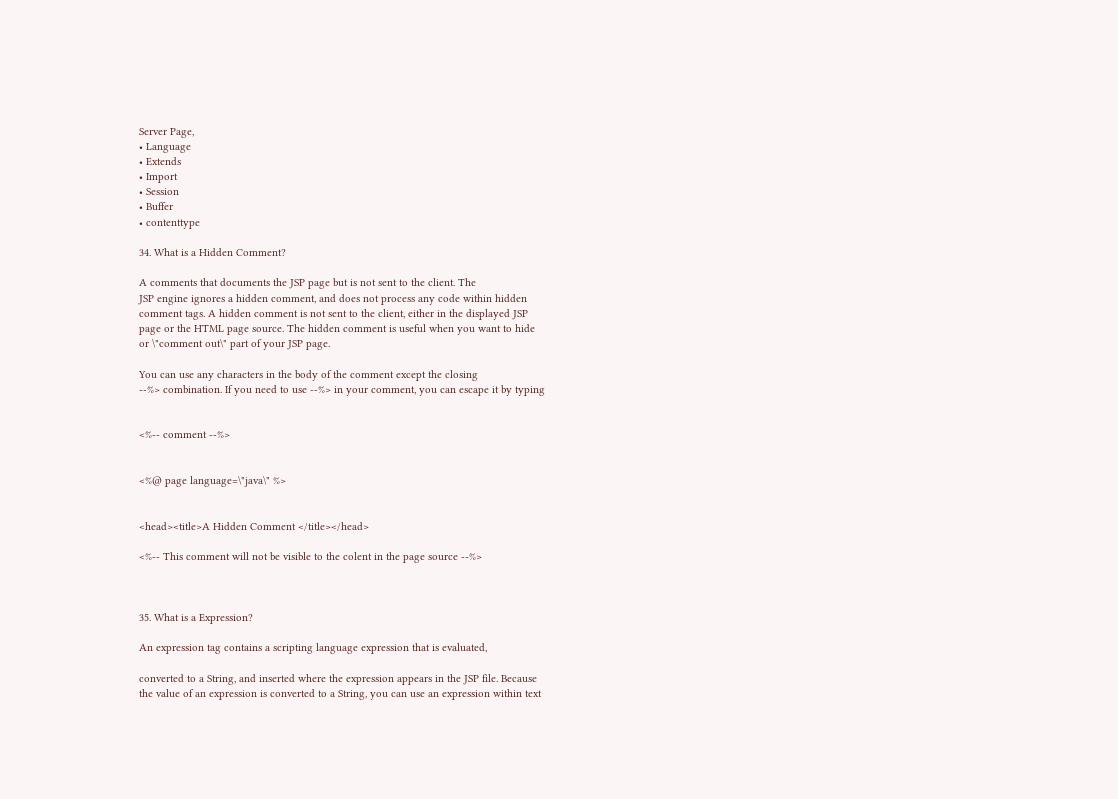Server Page,
• Language
• Extends
• Import
• Session
• Buffer
• contenttype

34. What is a Hidden Comment?

A comments that documents the JSP page but is not sent to the client. The
JSP engine ignores a hidden comment, and does not process any code within hidden
comment tags. A hidden comment is not sent to the client, either in the displayed JSP
page or the HTML page source. The hidden comment is useful when you want to hide
or \"comment out\" part of your JSP page.

You can use any characters in the body of the comment except the closing
--%> combination. If you need to use --%> in your comment, you can escape it by typing


<%-- comment --%>


<%@ page language=\"java\" %>


<head><title>A Hidden Comment </title></head>

<%-- This comment will not be visible to the colent in the page source --%>



35. What is a Expression?

An expression tag contains a scripting language expression that is evaluated,

converted to a String, and inserted where the expression appears in the JSP file. Because
the value of an expression is converted to a String, you can use an expression within text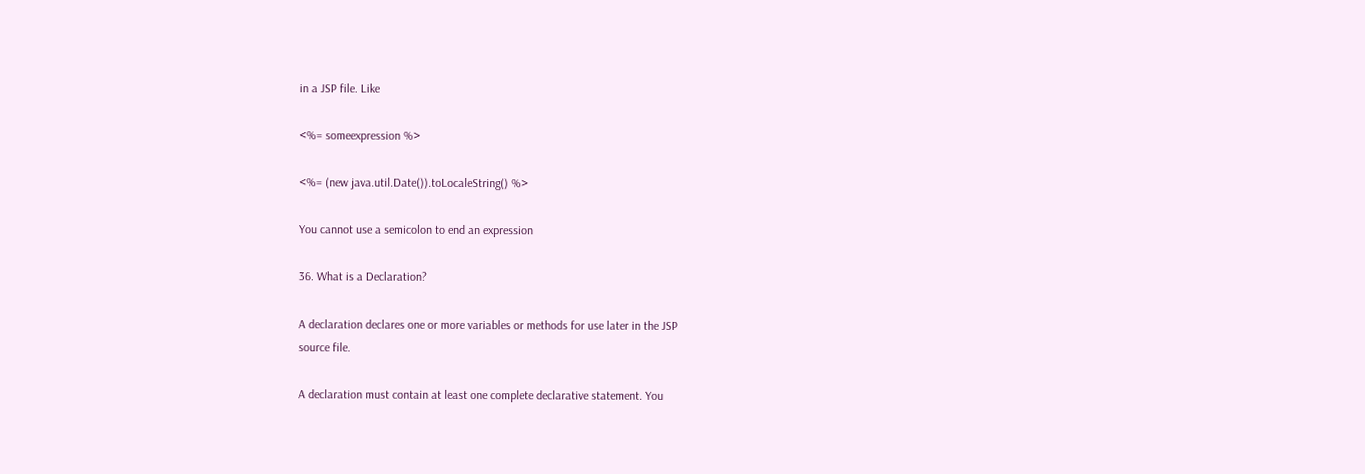in a JSP file. Like

<%= someexpression %>

<%= (new java.util.Date()).toLocaleString() %>

You cannot use a semicolon to end an expression

36. What is a Declaration?

A declaration declares one or more variables or methods for use later in the JSP
source file.

A declaration must contain at least one complete declarative statement. You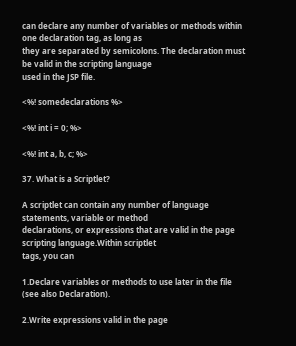can declare any number of variables or methods within one declaration tag, as long as
they are separated by semicolons. The declaration must be valid in the scripting language
used in the JSP file.

<%! somedeclarations %>

<%! int i = 0; %>

<%! int a, b, c; %>

37. What is a Scriptlet?

A scriptlet can contain any number of language statements, variable or method
declarations, or expressions that are valid in the page scripting language.Within scriptlet
tags, you can

1.Declare variables or methods to use later in the file (see also Declaration).

2.Write expressions valid in the page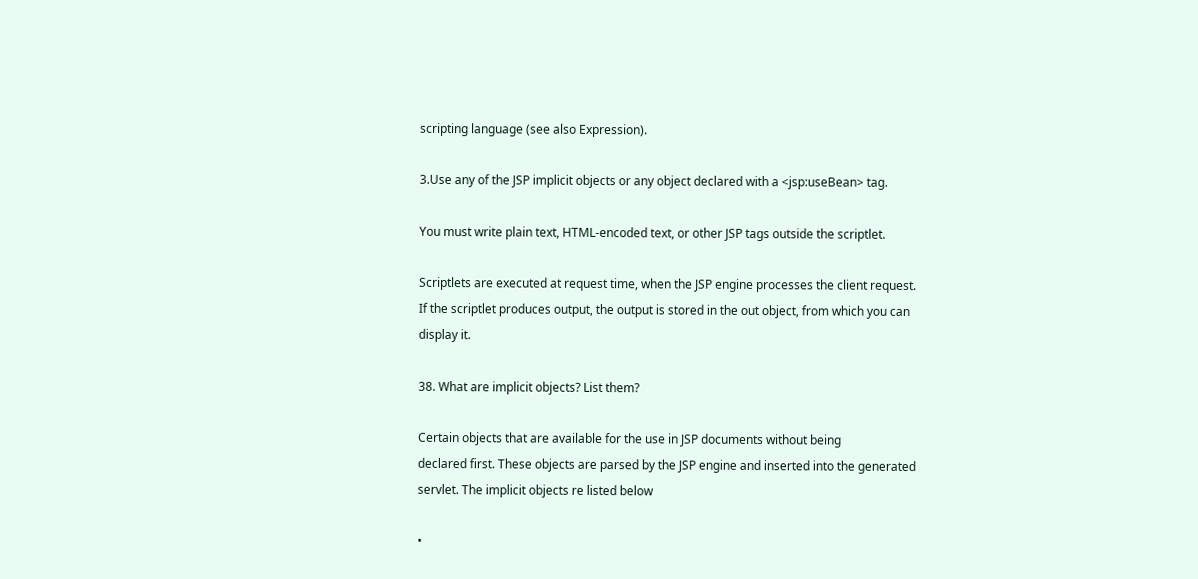scripting language (see also Expression).

3.Use any of the JSP implicit objects or any object declared with a <jsp:useBean> tag.

You must write plain text, HTML-encoded text, or other JSP tags outside the scriptlet.

Scriptlets are executed at request time, when the JSP engine processes the client request.
If the scriptlet produces output, the output is stored in the out object, from which you can
display it.

38. What are implicit objects? List them?

Certain objects that are available for the use in JSP documents without being
declared first. These objects are parsed by the JSP engine and inserted into the generated
servlet. The implicit objects re listed below

•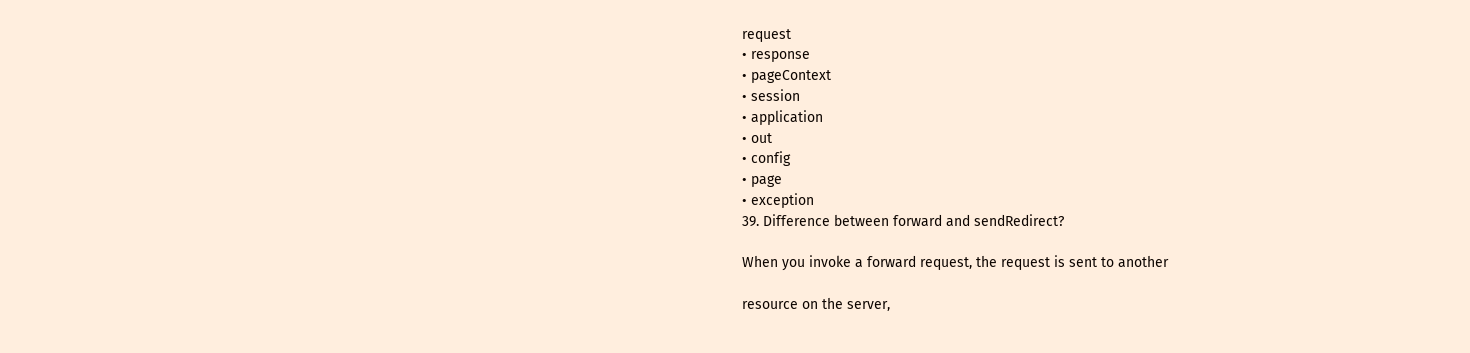request
• response
• pageContext
• session
• application
• out
• config
• page
• exception
39. Difference between forward and sendRedirect?

When you invoke a forward request, the request is sent to another

resource on the server,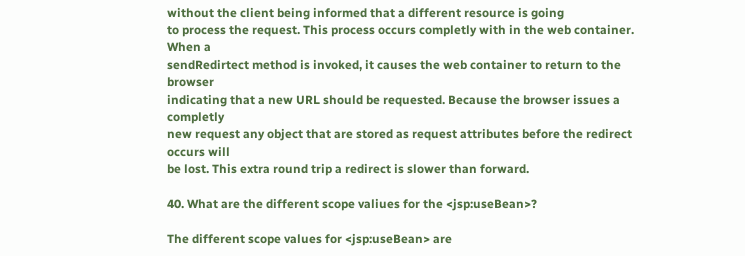without the client being informed that a different resource is going
to process the request. This process occurs completly with in the web container. When a
sendRedirtect method is invoked, it causes the web container to return to the browser
indicating that a new URL should be requested. Because the browser issues a completly
new request any object that are stored as request attributes before the redirect occurs will
be lost. This extra round trip a redirect is slower than forward.

40. What are the different scope valiues for the <jsp:useBean>?

The different scope values for <jsp:useBean> are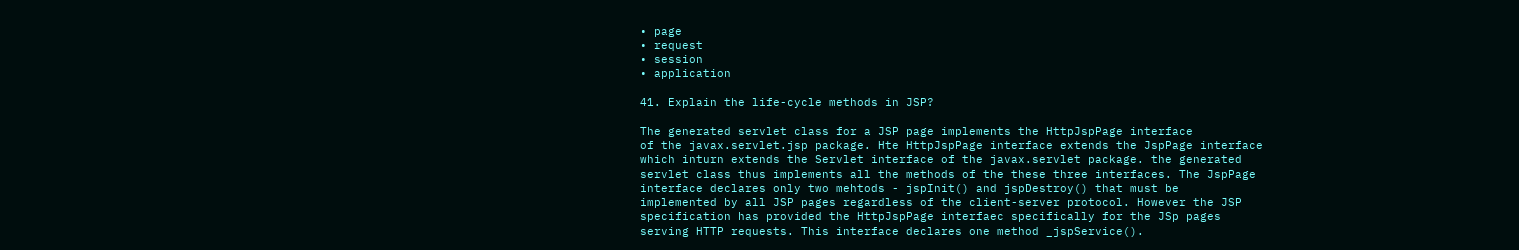• page
• request
• session
• application

41. Explain the life-cycle methods in JSP?

The generated servlet class for a JSP page implements the HttpJspPage interface
of the javax.servlet.jsp package. Hte HttpJspPage interface extends the JspPage interface
which inturn extends the Servlet interface of the javax.servlet package. the generated
servlet class thus implements all the methods of the these three interfaces. The JspPage
interface declares only two mehtods - jspInit() and jspDestroy() that must be
implemented by all JSP pages regardless of the client-server protocol. However the JSP
specification has provided the HttpJspPage interfaec specifically for the JSp pages
serving HTTP requests. This interface declares one method _jspService().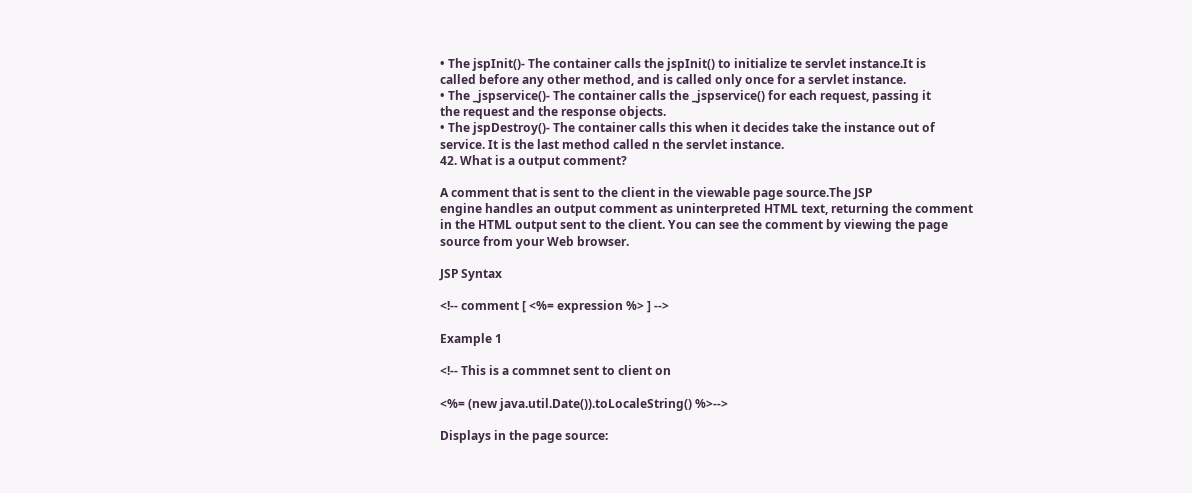• The jspInit()- The container calls the jspInit() to initialize te servlet instance.It is
called before any other method, and is called only once for a servlet instance.
• The _jspservice()- The container calls the _jspservice() for each request, passing it
the request and the response objects.
• The jspDestroy()- The container calls this when it decides take the instance out of
service. It is the last method called n the servlet instance.
42. What is a output comment?

A comment that is sent to the client in the viewable page source.The JSP
engine handles an output comment as uninterpreted HTML text, returning the comment
in the HTML output sent to the client. You can see the comment by viewing the page
source from your Web browser.

JSP Syntax

<!-- comment [ <%= expression %> ] -->

Example 1

<!-- This is a commnet sent to client on

<%= (new java.util.Date()).toLocaleString() %>-->

Displays in the page source: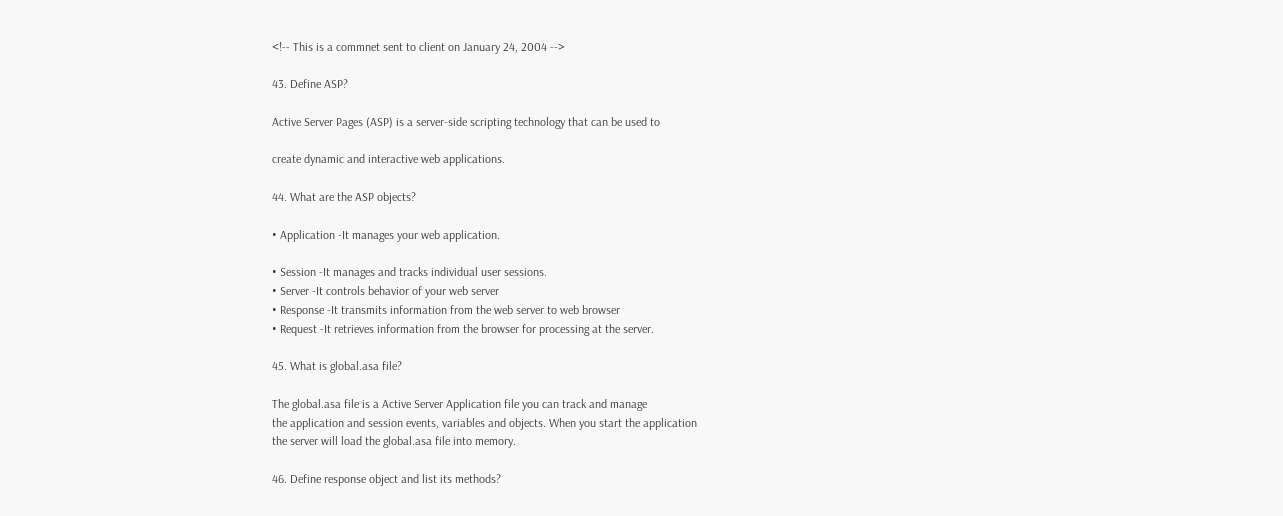<!-- This is a commnet sent to client on January 24, 2004 -->

43. Define ASP?

Active Server Pages (ASP) is a server-side scripting technology that can be used to

create dynamic and interactive web applications.

44. What are the ASP objects?

• Application -It manages your web application.

• Session -It manages and tracks individual user sessions.
• Server -It controls behavior of your web server
• Response -It transmits information from the web server to web browser
• Request -It retrieves information from the browser for processing at the server.

45. What is global.asa file?

The global.asa file is a Active Server Application file you can track and manage
the application and session events, variables and objects. When you start the application
the server will load the global.asa file into memory.

46. Define response object and list its methods?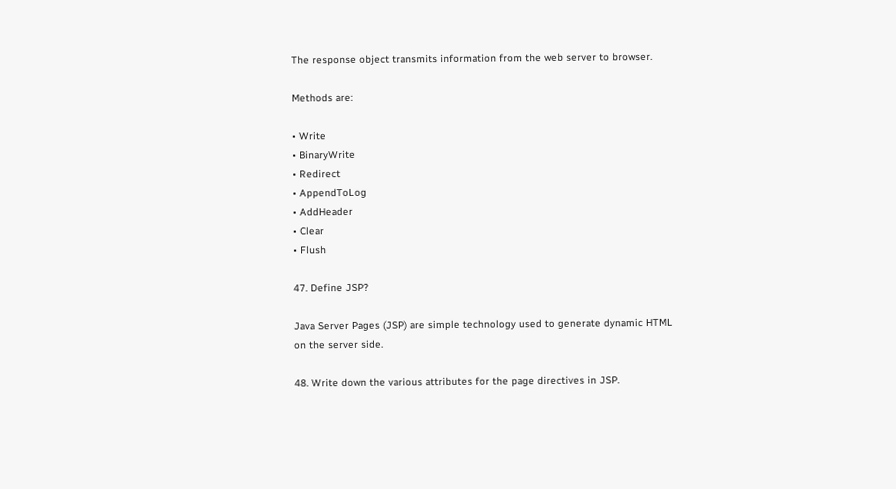The response object transmits information from the web server to browser.

Methods are:

• Write
• BinaryWrite
• Redirect
• AppendToLog
• AddHeader
• Clear
• Flush

47. Define JSP?

Java Server Pages (JSP) are simple technology used to generate dynamic HTML
on the server side.

48. Write down the various attributes for the page directives in JSP.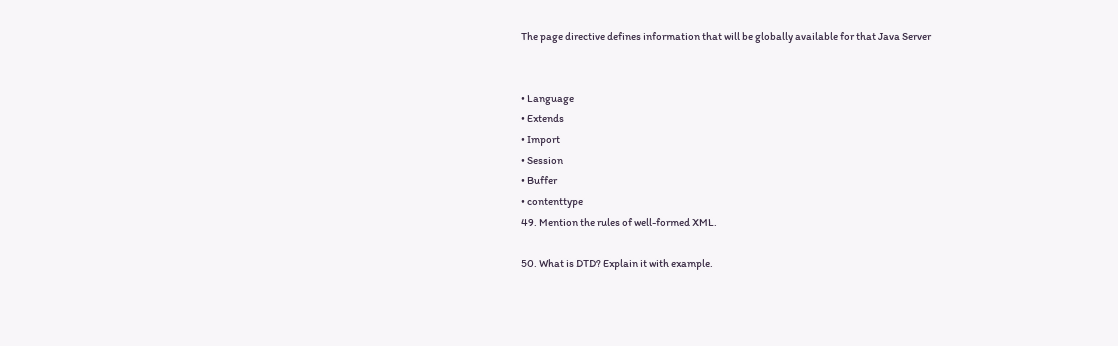The page directive defines information that will be globally available for that Java Server


• Language
• Extends
• Import
• Session
• Buffer
• contenttype
49. Mention the rules of well-formed XML.

50. What is DTD? Explain it with example.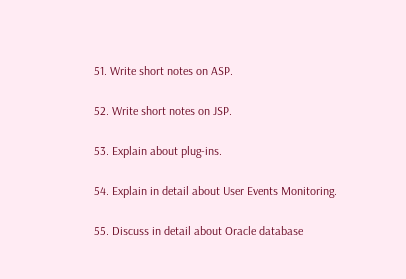51. Write short notes on ASP.

52. Write short notes on JSP.

53. Explain about plug-ins.

54. Explain in detail about User Events Monitoring.

55. Discuss in detail about Oracle database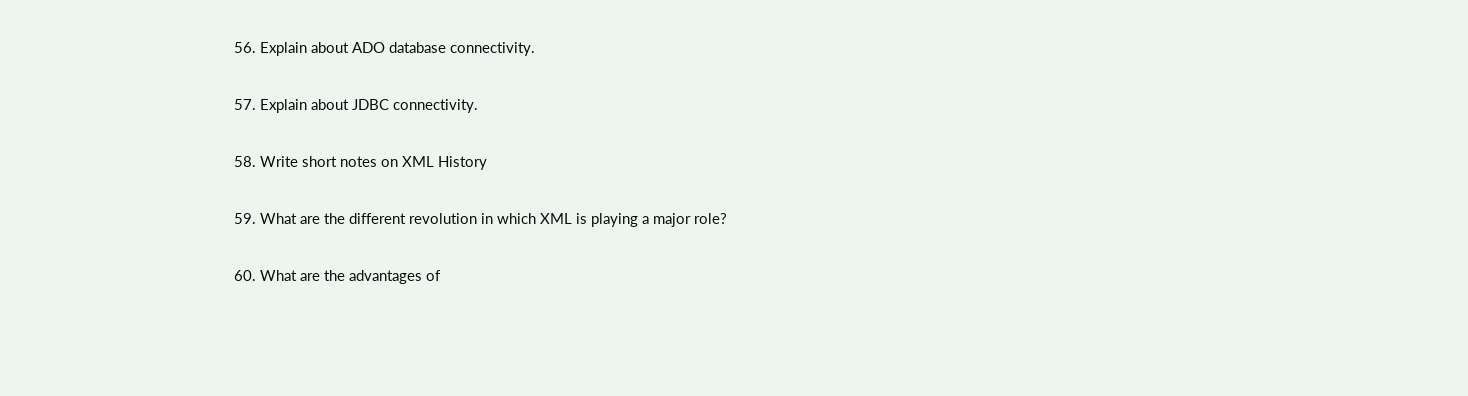56. Explain about ADO database connectivity.

57. Explain about JDBC connectivity.

58. Write short notes on XML History

59. What are the different revolution in which XML is playing a major role?

60. What are the advantages of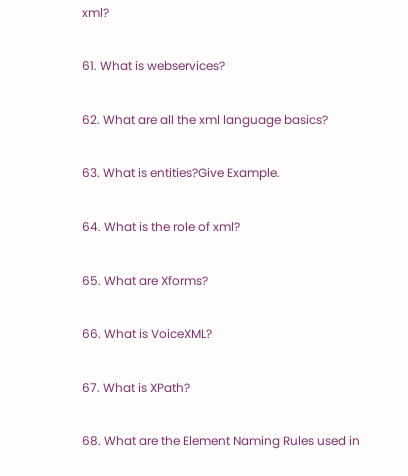xml?

61. What is webservices?

62. What are all the xml language basics?

63. What is entities?Give Example.

64. What is the role of xml?

65. What are Xforms?

66. What is VoiceXML?

67. What is XPath?

68. What are the Element Naming Rules used in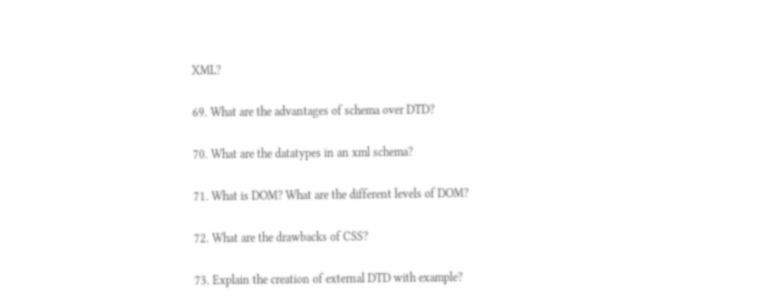XML?

69. What are the advantages of schema over DTD?

70. What are the datatypes in an xml schema?

71. What is DOM? What are the different levels of DOM?

72. What are the drawbacks of CSS?

73. Explain the creation of external DTD with example?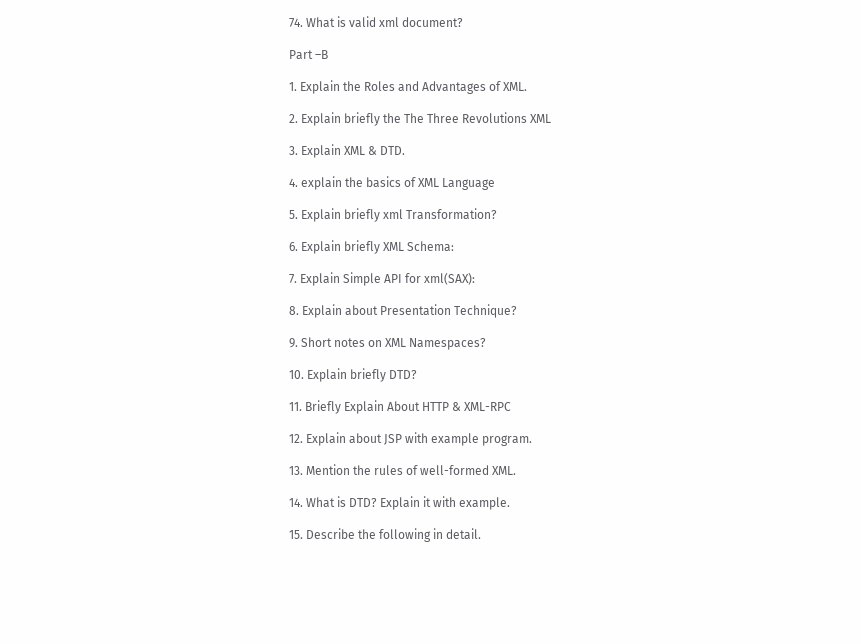74. What is valid xml document?

Part –B

1. Explain the Roles and Advantages of XML.

2. Explain briefly the The Three Revolutions XML

3. Explain XML & DTD.

4. explain the basics of XML Language

5. Explain briefly xml Transformation?

6. Explain briefly XML Schema:

7. Explain Simple API for xml(SAX):

8. Explain about Presentation Technique?

9. Short notes on XML Namespaces?

10. Explain briefly DTD?

11. Briefly Explain About HTTP & XML-RPC

12. Explain about JSP with example program.

13. Mention the rules of well-formed XML.

14. What is DTD? Explain it with example.

15. Describe the following in detail.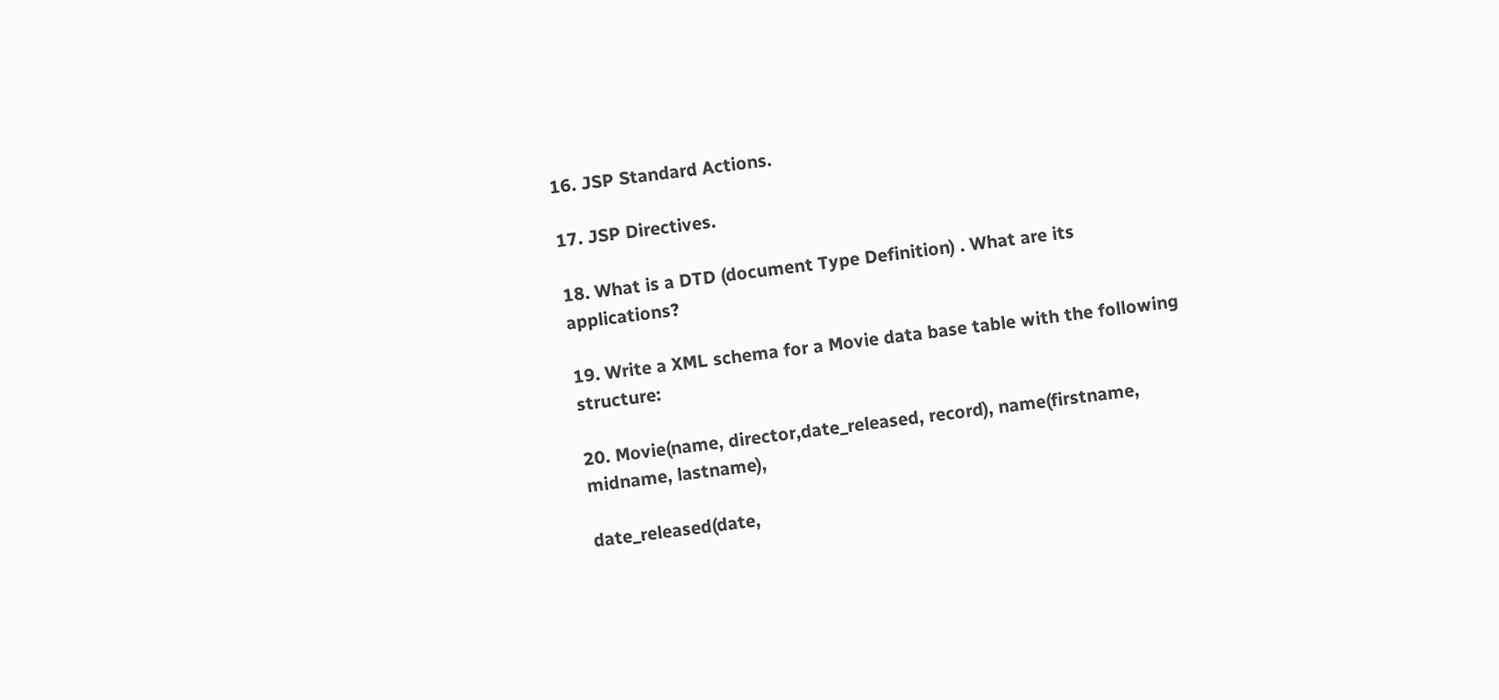16. JSP Standard Actions.

17. JSP Directives.

18. What is a DTD (document Type Definition) . What are its applications?

19. Write a XML schema for a Movie data base table with the following structure:

20. Movie(name, director,date_released, record), name(firstname, midname, lastname),

date_released(date,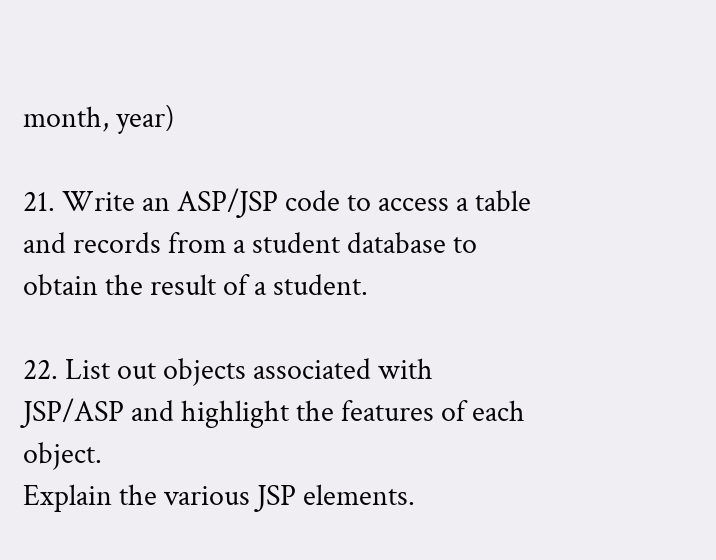month, year)

21. Write an ASP/JSP code to access a table and records from a student database to
obtain the result of a student.

22. List out objects associated with JSP/ASP and highlight the features of each object.
Explain the various JSP elements.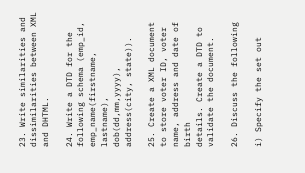23. Write similarities and dissimilarities between XML and DHTML.

24. Write a DTD for the following schema (emp_id, emp_name(firstname, lastname),
dob(dd,mm,yyyy), address(city, state)).

25. Create a XML document to store voter ID, voter name, address and date of birth
details. Create a DTD to validate the document.

26. Discuss the following

i) Specify the set out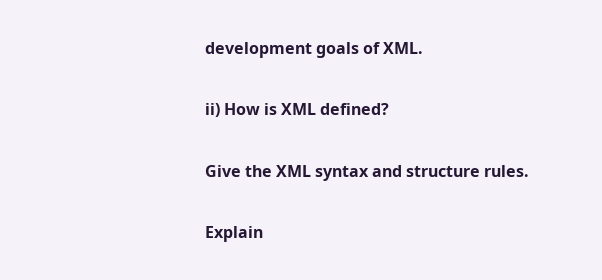development goals of XML.

ii) How is XML defined?

Give the XML syntax and structure rules.

Explain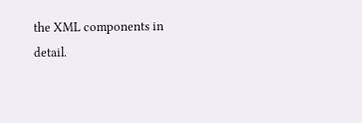the XML components in detail.